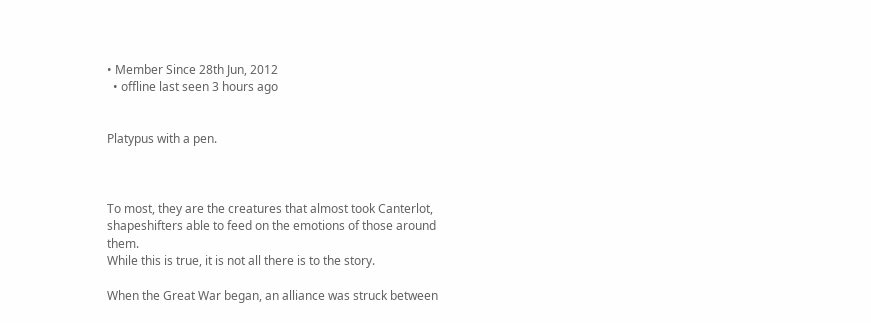• Member Since 28th Jun, 2012
  • offline last seen 3 hours ago


Platypus with a pen.



To most, they are the creatures that almost took Canterlot, shapeshifters able to feed on the emotions of those around them.
While this is true, it is not all there is to the story.

When the Great War began, an alliance was struck between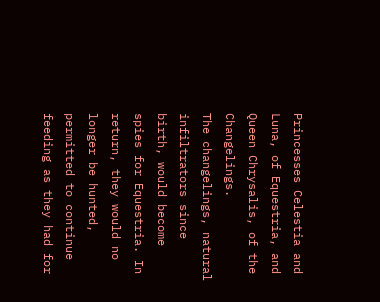Princesses Celestia and Luna, of Equestria, and Queen Chrysalis, of the Changelings.
The changelings, natural infiltrators since birth, would become spies for Equestria. In return, they would no longer be hunted, permitted to continue feeding as they had for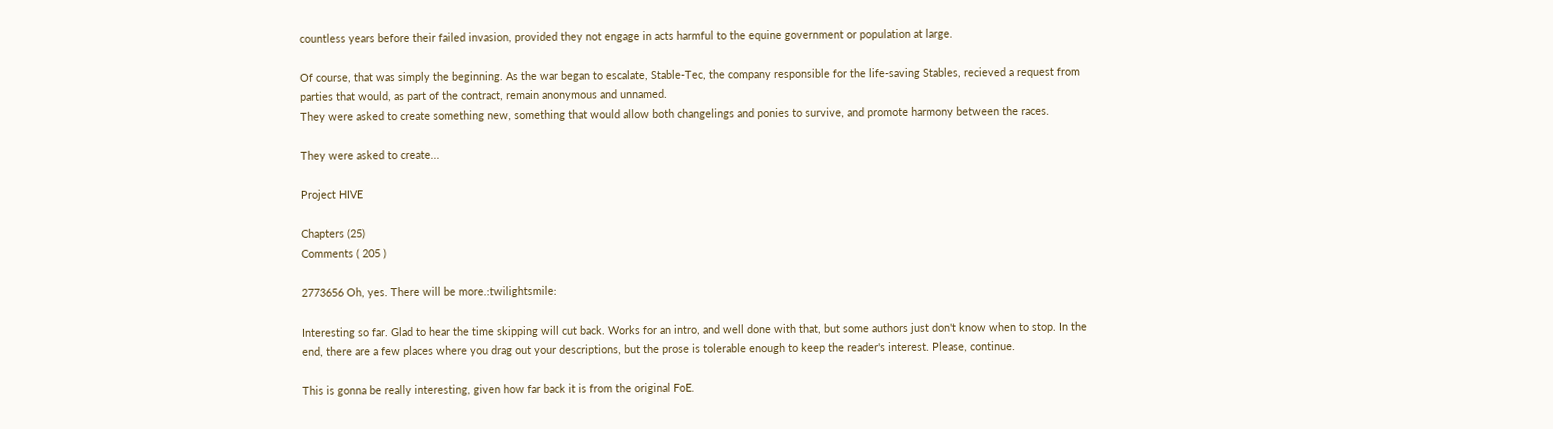countless years before their failed invasion, provided they not engage in acts harmful to the equine government or population at large.

Of course, that was simply the beginning. As the war began to escalate, Stable-Tec, the company responsible for the life-saving Stables, recieved a request from parties that would, as part of the contract, remain anonymous and unnamed.
They were asked to create something new, something that would allow both changelings and ponies to survive, and promote harmony between the races.

They were asked to create...

Project HIVE

Chapters (25)
Comments ( 205 )

2773656 Oh, yes. There will be more.:twilightsmile:

Interesting so far. Glad to hear the time skipping will cut back. Works for an intro, and well done with that, but some authors just don't know when to stop. In the end, there are a few places where you drag out your descriptions, but the prose is tolerable enough to keep the reader's interest. Please, continue.

This is gonna be really interesting, given how far back it is from the original FoE.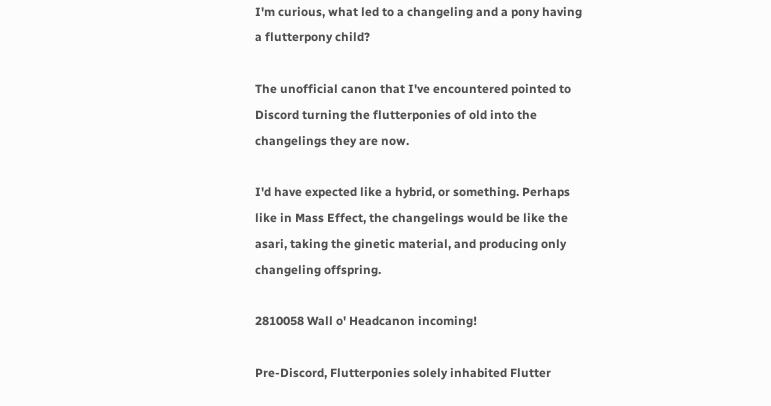I'm curious, what led to a changeling and a pony having a flutterpony child?

The unofficial canon that I've encountered pointed to Discord turning the flutterponies of old into the changelings they are now.

I'd have expected like a hybrid, or something. Perhaps like in Mass Effect, the changelings would be like the asari, taking the ginetic material, and producing only changeling offspring.

2810058 Wall o' Headcanon incoming!

Pre-Discord, Flutterponies solely inhabited Flutter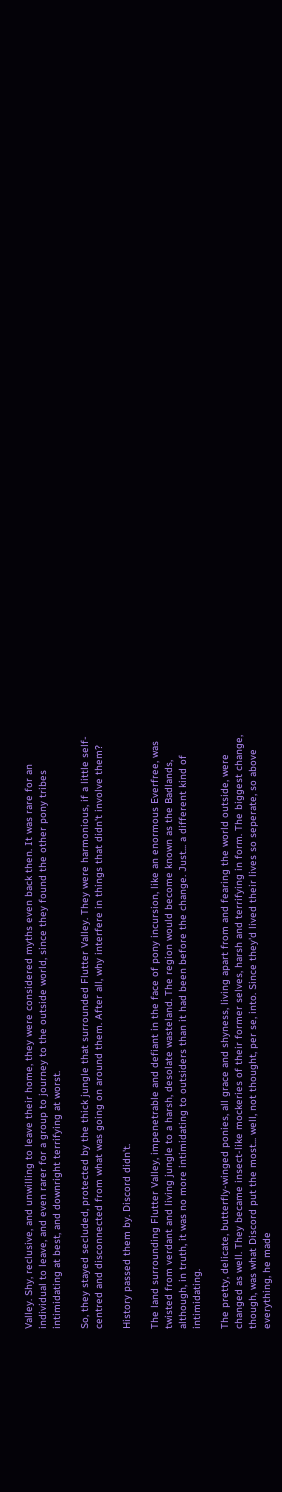Valley. Shy, reclusive, and unwilling to leave their home, they were considered myths even back then. It was rare for an individual to leave, and even rarer for a group to journey to the outside world, since they found the other pony tribes intimidating at best, and downright terrifying at worst.

So, they stayed secluded, protected by the thick jungle that surrounded Flutter Valley. They were harmonious, if a little self-centred and disconnected from what was going on around them. After all, why interfere in things that didn't involve them?

History passed them by. Discord didn't.

The land surrounding Flutter Valley, impenetrable and defiant in the face of pony incursion, like an enormous Everfree, was twisted from verdant and living jungle to a harsh, desolate wasteland. The region would become known as the Badlands, although, in truth, it was no more intimidating to outsiders than it had been before the change. Just... a different kind of intimidating.

The pretty, delicate, butterfly-winged ponies, all grace and shyness, living apart from and fearing the world outside, were changed as well. They became insect-like mockeries of their former selves, harsh and terrifying in form. The biggest change, though, was what Discord put the most... well, not thought, per se, into. Since they'd lived their lives so seperate, so above everything, he made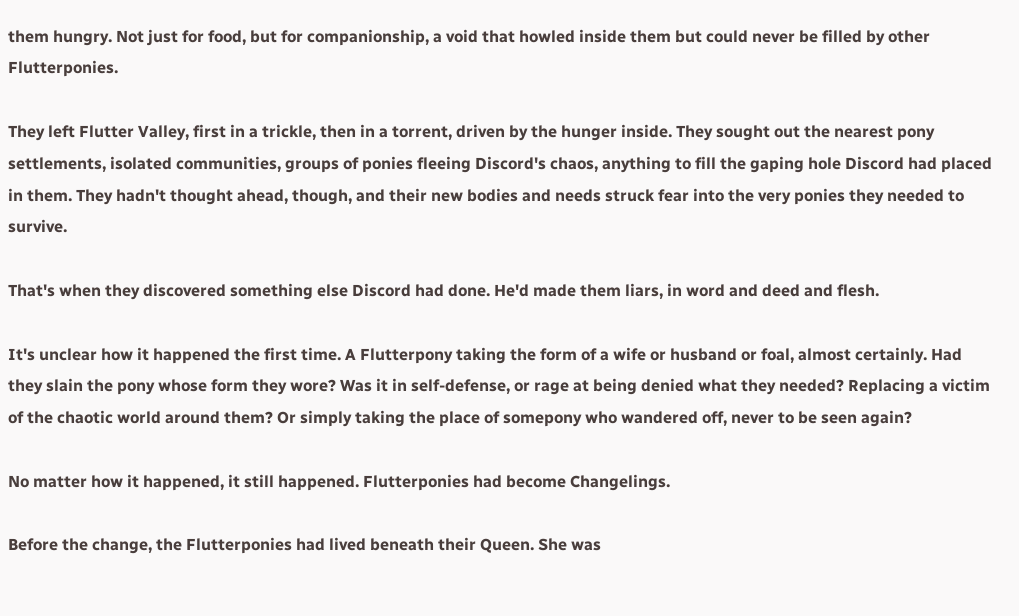them hungry. Not just for food, but for companionship, a void that howled inside them but could never be filled by other Flutterponies.

They left Flutter Valley, first in a trickle, then in a torrent, driven by the hunger inside. They sought out the nearest pony settlements, isolated communities, groups of ponies fleeing Discord's chaos, anything to fill the gaping hole Discord had placed in them. They hadn't thought ahead, though, and their new bodies and needs struck fear into the very ponies they needed to survive.

That's when they discovered something else Discord had done. He'd made them liars, in word and deed and flesh.

It's unclear how it happened the first time. A Flutterpony taking the form of a wife or husband or foal, almost certainly. Had they slain the pony whose form they wore? Was it in self-defense, or rage at being denied what they needed? Replacing a victim of the chaotic world around them? Or simply taking the place of somepony who wandered off, never to be seen again?

No matter how it happened, it still happened. Flutterponies had become Changelings.

Before the change, the Flutterponies had lived beneath their Queen. She was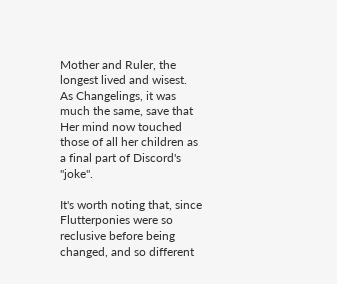Mother and Ruler, the longest lived and wisest. As Changelings, it was much the same, save that Her mind now touched those of all her children as a final part of Discord's "joke".

It's worth noting that, since Flutterponies were so reclusive before being changed, and so different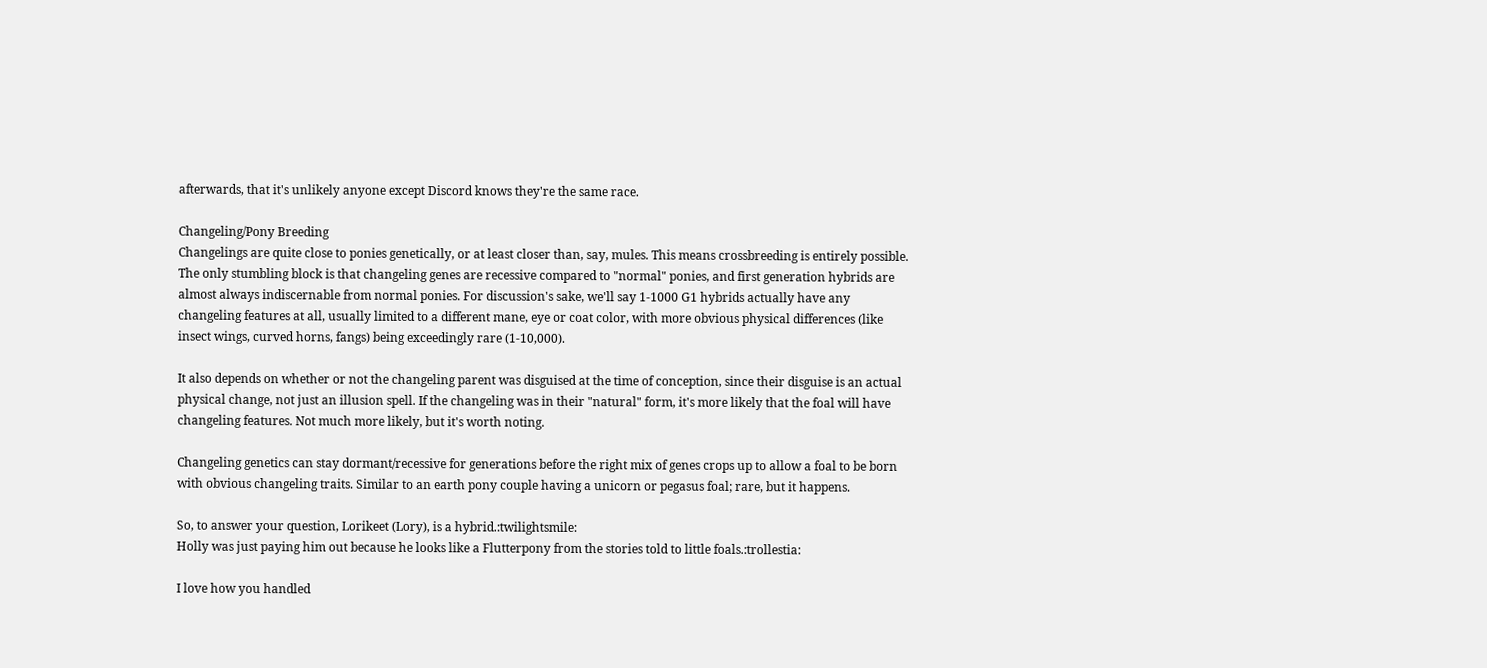afterwards, that it's unlikely anyone except Discord knows they're the same race.

Changeling/Pony Breeding
Changelings are quite close to ponies genetically, or at least closer than, say, mules. This means crossbreeding is entirely possible.
The only stumbling block is that changeling genes are recessive compared to "normal" ponies, and first generation hybrids are almost always indiscernable from normal ponies. For discussion's sake, we'll say 1-1000 G1 hybrids actually have any changeling features at all, usually limited to a different mane, eye or coat color, with more obvious physical differences (like insect wings, curved horns, fangs) being exceedingly rare (1-10,000).

It also depends on whether or not the changeling parent was disguised at the time of conception, since their disguise is an actual physical change, not just an illusion spell. If the changeling was in their "natural" form, it's more likely that the foal will have changeling features. Not much more likely, but it's worth noting.

Changeling genetics can stay dormant/recessive for generations before the right mix of genes crops up to allow a foal to be born with obvious changeling traits. Similar to an earth pony couple having a unicorn or pegasus foal; rare, but it happens.

So, to answer your question, Lorikeet (Lory), is a hybrid.:twilightsmile:
Holly was just paying him out because he looks like a Flutterpony from the stories told to little foals.:trollestia:

I love how you handled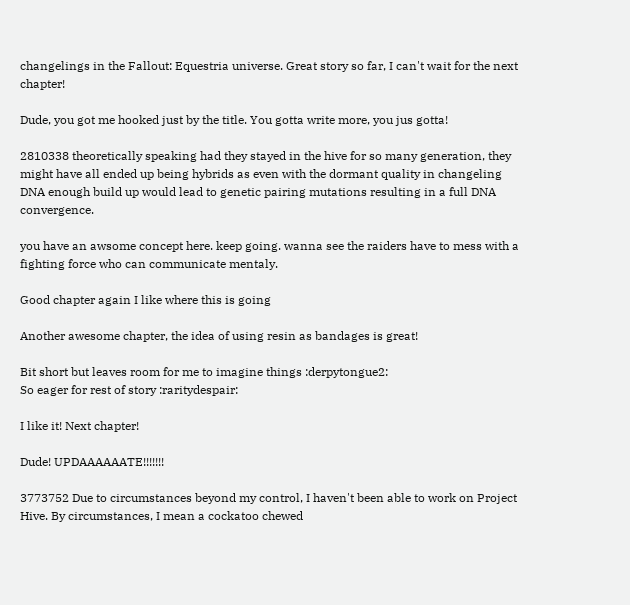changelings in the Fallout: Equestria universe. Great story so far, I can't wait for the next chapter!

Dude, you got me hooked just by the title. You gotta write more, you jus gotta!

2810338 theoretically speaking had they stayed in the hive for so many generation, they might have all ended up being hybrids as even with the dormant quality in changeling DNA enough build up would lead to genetic pairing mutations resulting in a full DNA convergence.

you have an awsome concept here. keep going. wanna see the raiders have to mess with a fighting force who can communicate mentaly.

Good chapter again I like where this is going

Another awesome chapter, the idea of using resin as bandages is great!

Bit short but leaves room for me to imagine things :derpytongue2:
So eager for rest of story :raritydespair:

I like it! Next chapter!

Dude! UPDAAAAAATE!!!!!!!

3773752 Due to circumstances beyond my control, I haven't been able to work on Project Hive. By circumstances, I mean a cockatoo chewed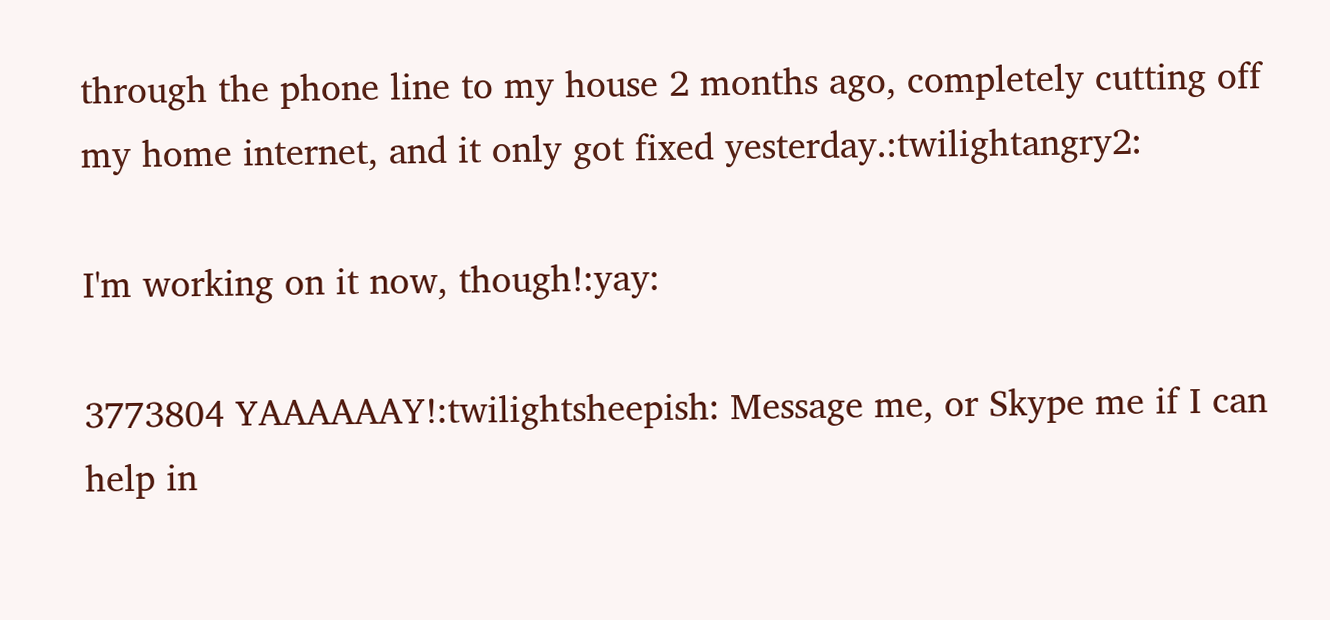through the phone line to my house 2 months ago, completely cutting off my home internet, and it only got fixed yesterday.:twilightangry2:

I'm working on it now, though!:yay:

3773804 YAAAAAAY!:twilightsheepish: Message me, or Skype me if I can help in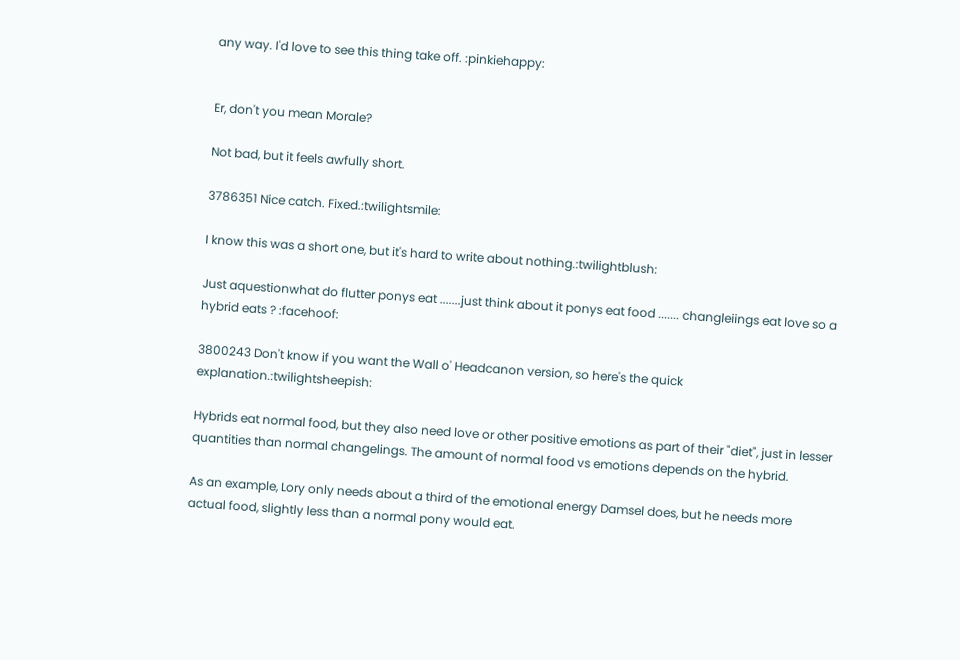any way. I'd love to see this thing take off. :pinkiehappy:


Er, don't you mean Morale?

Not bad, but it feels awfully short.

3786351 Nice catch. Fixed.:twilightsmile:

I know this was a short one, but it's hard to write about nothing.:twilightblush:

Just aquestionwhat do flutter ponys eat .......just think about it ponys eat food ....... changleiings eat love so a hybrid eats ? :facehoof:

3800243 Don't know if you want the Wall o' Headcanon version, so here's the quick explanation.:twilightsheepish:

Hybrids eat normal food, but they also need love or other positive emotions as part of their "diet", just in lesser quantities than normal changelings. The amount of normal food vs emotions depends on the hybrid.

As an example, Lory only needs about a third of the emotional energy Damsel does, but he needs more actual food, slightly less than a normal pony would eat.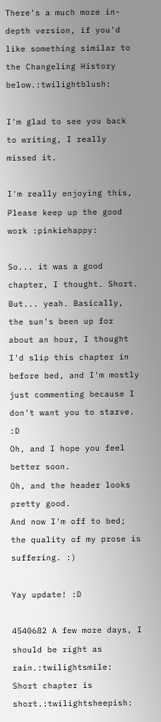There's a much more in-depth version, if you'd like something similar to the Changeling History below.:twilightblush:

I'm glad to see you back to writing, I really missed it.

I'm really enjoying this, Please keep up the good work :pinkiehappy:

So... it was a good chapter, I thought. Short. But... yeah. Basically, the sun's been up for about an hour, I thought I'd slip this chapter in before bed, and I'm mostly just commenting because I don't want you to starve. :D
Oh, and I hope you feel better soon.
Oh, and the header looks pretty good.
And now I'm off to bed; the quality of my prose is suffering. :)

Yay update! :D

4540682 A few more days, I should be right as rain.:twilightsmile:
Short chapter is short.:twilightsheepish: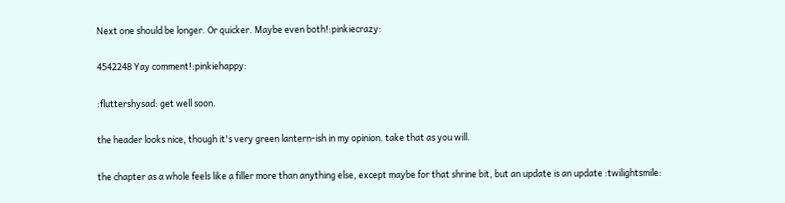Next one should be longer. Or quicker. Maybe even both!:pinkiecrazy:

4542248 Yay comment!:pinkiehappy:

:fluttershysad: get well soon.

the header looks nice, though it's very green lantern-ish in my opinion. take that as you will.

the chapter as a whole feels like a filler more than anything else, except maybe for that shrine bit, but an update is an update :twilightsmile: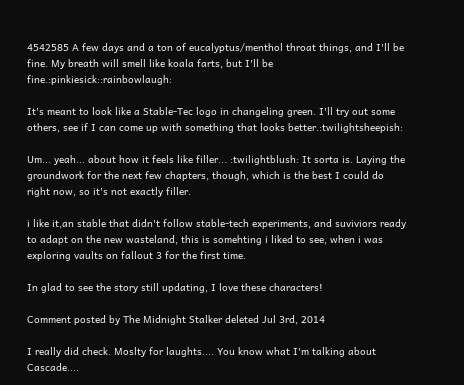4542585 A few days and a ton of eucalyptus/menthol throat things, and I'll be fine. My breath will smell like koala farts, but I'll be fine.:pinkiesick::rainbowlaugh:

It's meant to look like a Stable-Tec logo in changeling green. I'll try out some others, see if I can come up with something that looks better.:twilightsheepish:

Um... yeah... about how it feels like filler... :twilightblush: It sorta is. Laying the groundwork for the next few chapters, though, which is the best I could do right now, so it's not exactly filler.

i like it,an stable that didn't follow stable-tech experiments, and suviviors ready to adapt on the new wasteland, this is somehting i liked to see, when i was exploring vaults on fallout 3 for the first time.

In glad to see the story still updating, I love these characters!

Comment posted by The Midnight Stalker deleted Jul 3rd, 2014

I really did check. Moslty for laughts.... You know what I'm talking about Cascade....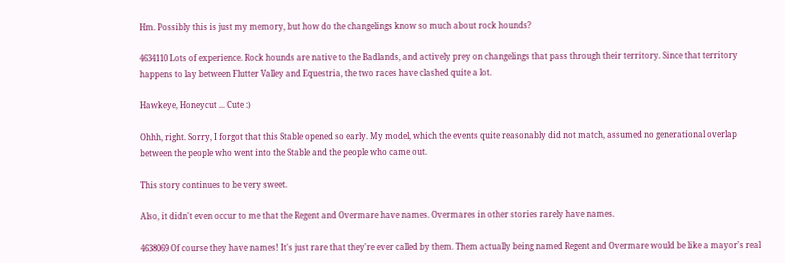Hm. Possibly this is just my memory, but how do the changelings know so much about rock hounds?

4634110 Lots of experience. Rock hounds are native to the Badlands, and actively prey on changelings that pass through their territory. Since that territory happens to lay between Flutter Valley and Equestria, the two races have clashed quite a lot.

Hawkeye, Honeycut ... Cute :)

Ohhh, right. Sorry, I forgot that this Stable opened so early. My model, which the events quite reasonably did not match, assumed no generational overlap between the people who went into the Stable and the people who came out.

This story continues to be very sweet.

Also, it didn't even occur to me that the Regent and Overmare have names. Overmares in other stories rarely have names.

4638069 Of course they have names! It's just rare that they're ever called by them. Them actually being named Regent and Overmare would be like a mayor's real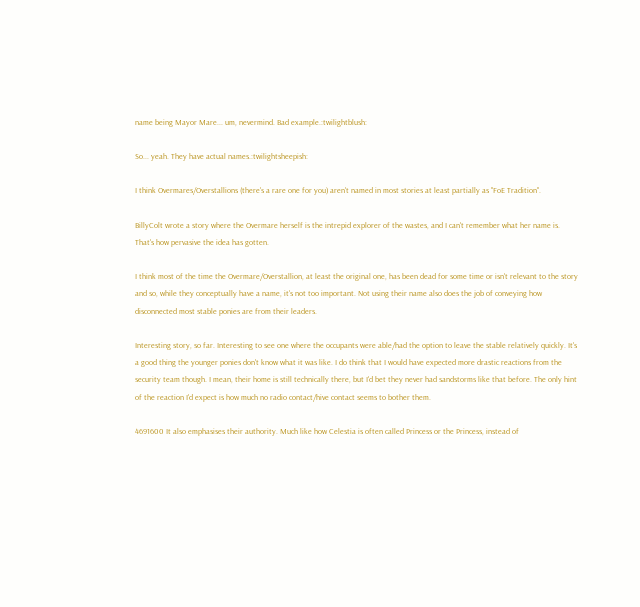name being Mayor Mare... um, nevermind. Bad example.:twilightblush:

So... yeah. They have actual names.:twilightsheepish:

I think Overmares/Overstallions (there's a rare one for you) aren't named in most stories at least partially as "FoE Tradition".

BillyColt wrote a story where the Overmare herself is the intrepid explorer of the wastes, and I can't remember what her name is. That's how pervasive the idea has gotten.

I think most of the time the Overmare/Overstallion, at least the original one, has been dead for some time or isn't relevant to the story and so, while they conceptually have a name, it's not too important. Not using their name also does the job of conveying how disconnected most stable ponies are from their leaders.

Interesting story, so far. Interesting to see one where the occupants were able/had the option to leave the stable relatively quickly. It's a good thing the younger ponies don't know what it was like. I do think that I would have expected more drastic reactions from the security team though. I mean, their home is still technically there, but I'd bet they never had sandstorms like that before. The only hint of the reaction I'd expect is how much no radio contact/hive contact seems to bother them.

4691600 It also emphasises their authority. Much like how Celestia is often called Princess or the Princess, instead of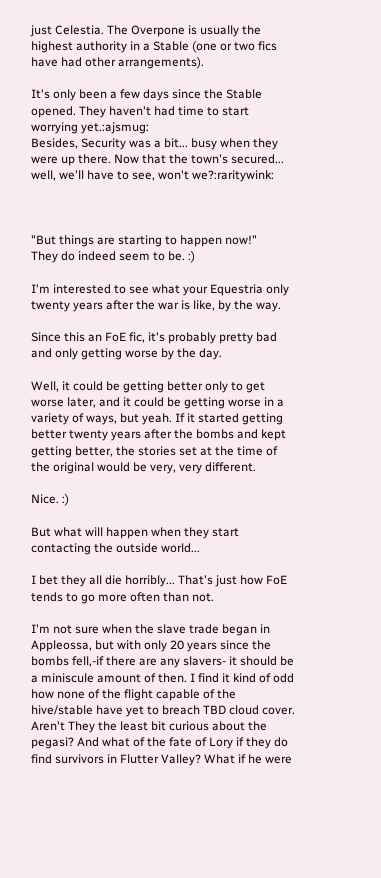just Celestia. The Overpone is usually the highest authority in a Stable (one or two fics have had other arrangements).

It's only been a few days since the Stable opened. They haven't had time to start worrying yet.:ajsmug:
Besides, Security was a bit... busy when they were up there. Now that the town's secured... well, we'll have to see, won't we?:raritywink:



"But things are starting to happen now!"
They do indeed seem to be. :)

I'm interested to see what your Equestria only twenty years after the war is like, by the way.

Since this an FoE fic, it's probably pretty bad and only getting worse by the day.

Well, it could be getting better only to get worse later, and it could be getting worse in a variety of ways, but yeah. If it started getting better twenty years after the bombs and kept getting better, the stories set at the time of the original would be very, very different.

Nice. :)

But what will happen when they start contacting the outside world...

I bet they all die horribly... That's just how FoE tends to go more often than not.

I'm not sure when the slave trade began in Appleossa, but with only 20 years since the bombs fell,-if there are any slavers- it should be a miniscule amount of then. I find it kind of odd how none of the flight capable of the hive/stable have yet to breach TBD cloud cover. Aren't They the least bit curious about the pegasi? And what of the fate of Lory if they do find survivors in Flutter Valley? What if he were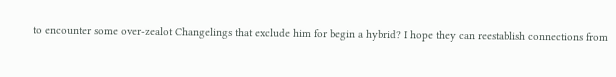to encounter some over-zealot Changelings that exclude him for begin a hybrid? I hope they can reestablish connections from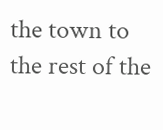the town to the rest of the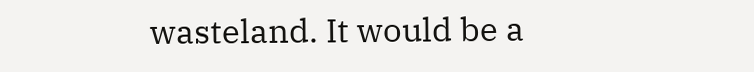wasteland. It would be a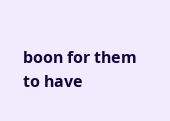boon for them to have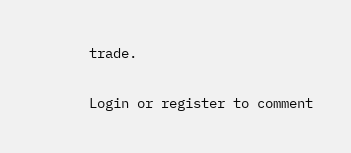trade.

Login or register to comment